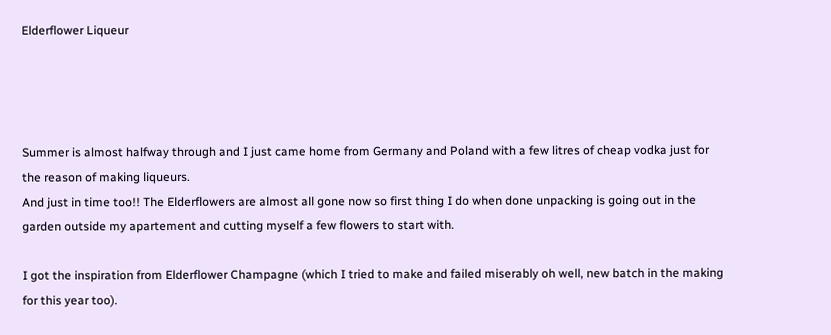Elderflower Liqueur




Summer is almost halfway through and I just came home from Germany and Poland with a few litres of cheap vodka just for the reason of making liqueurs.
And just in time too!! The Elderflowers are almost all gone now so first thing I do when done unpacking is going out in the garden outside my apartement and cutting myself a few flowers to start with.

I got the inspiration from Elderflower Champagne (which I tried to make and failed miserably oh well, new batch in the making for this year too).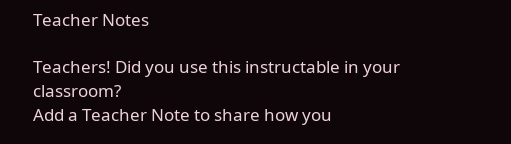Teacher Notes

Teachers! Did you use this instructable in your classroom?
Add a Teacher Note to share how you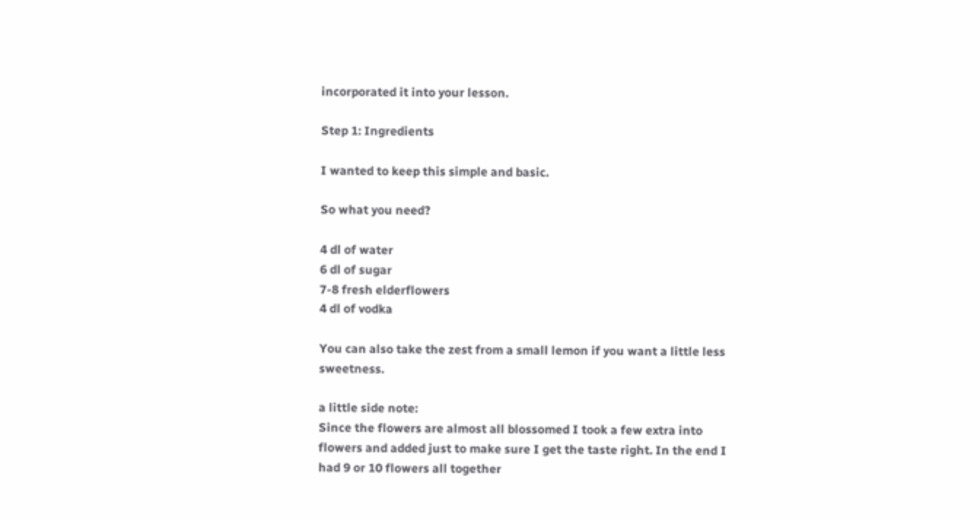incorporated it into your lesson.

Step 1: Ingredients

I wanted to keep this simple and basic.

So what you need?

4 dl of water
6 dl of sugar
7-8 fresh elderflowers
4 dl of vodka

You can also take the zest from a small lemon if you want a little less sweetness.

a little side note:
Since the flowers are almost all blossomed I took a few extra into flowers and added just to make sure I get the taste right. In the end I had 9 or 10 flowers all together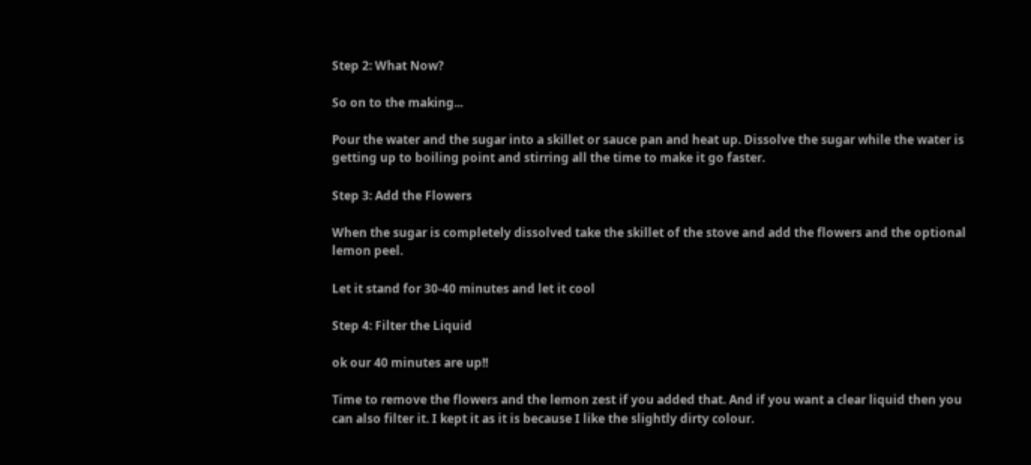Step 2: What Now?

So on to the making...

Pour the water and the sugar into a skillet or sauce pan and heat up. Dissolve the sugar while the water is getting up to boiling point and stirring all the time to make it go faster.

Step 3: Add the Flowers

When the sugar is completely dissolved take the skillet of the stove and add the flowers and the optional lemon peel.

Let it stand for 30-40 minutes and let it cool

Step 4: Filter the Liquid

ok our 40 minutes are up!!

Time to remove the flowers and the lemon zest if you added that. And if you want a clear liquid then you can also filter it. I kept it as it is because I like the slightly dirty colour.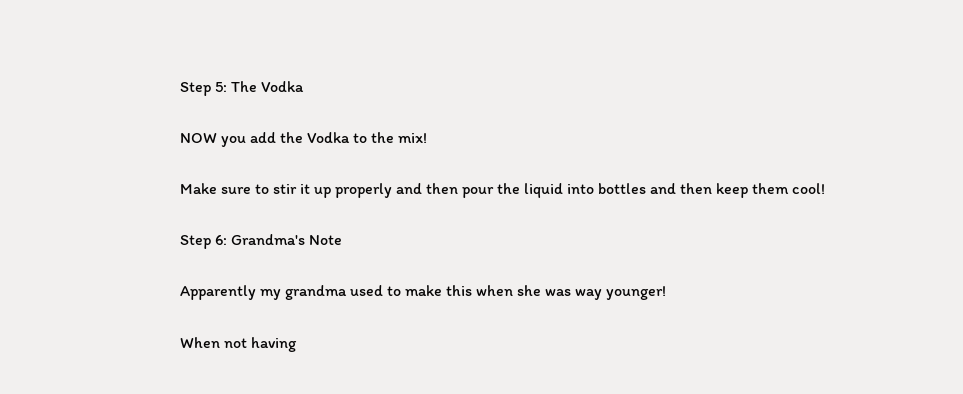Step 5: The Vodka

NOW you add the Vodka to the mix!

Make sure to stir it up properly and then pour the liquid into bottles and then keep them cool!

Step 6: Grandma's Note

Apparently my grandma used to make this when she was way younger!

When not having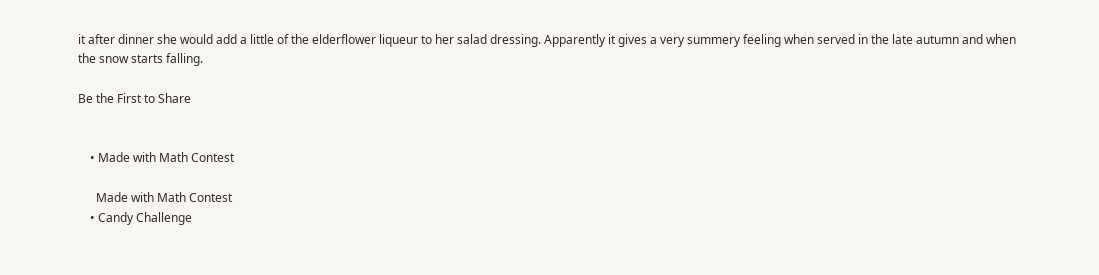it after dinner she would add a little of the elderflower liqueur to her salad dressing. Apparently it gives a very summery feeling when served in the late autumn and when the snow starts falling.

Be the First to Share


    • Made with Math Contest

      Made with Math Contest
    • Candy Challenge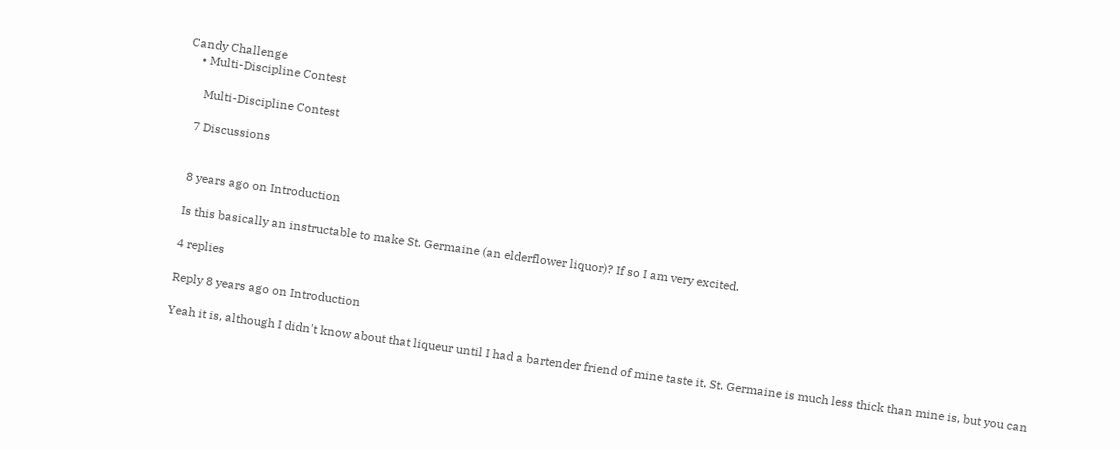Candy Challenge
    • Multi-Discipline Contest

      Multi-Discipline Contest

    7 Discussions


    8 years ago on Introduction

    Is this basically an instructable to make St. Germaine (an elderflower liquor)? If so I am very excited.

    4 replies

    Reply 8 years ago on Introduction

    Yeah it is, although I didn't know about that liqueur until I had a bartender friend of mine taste it. St. Germaine is much less thick than mine is, but you can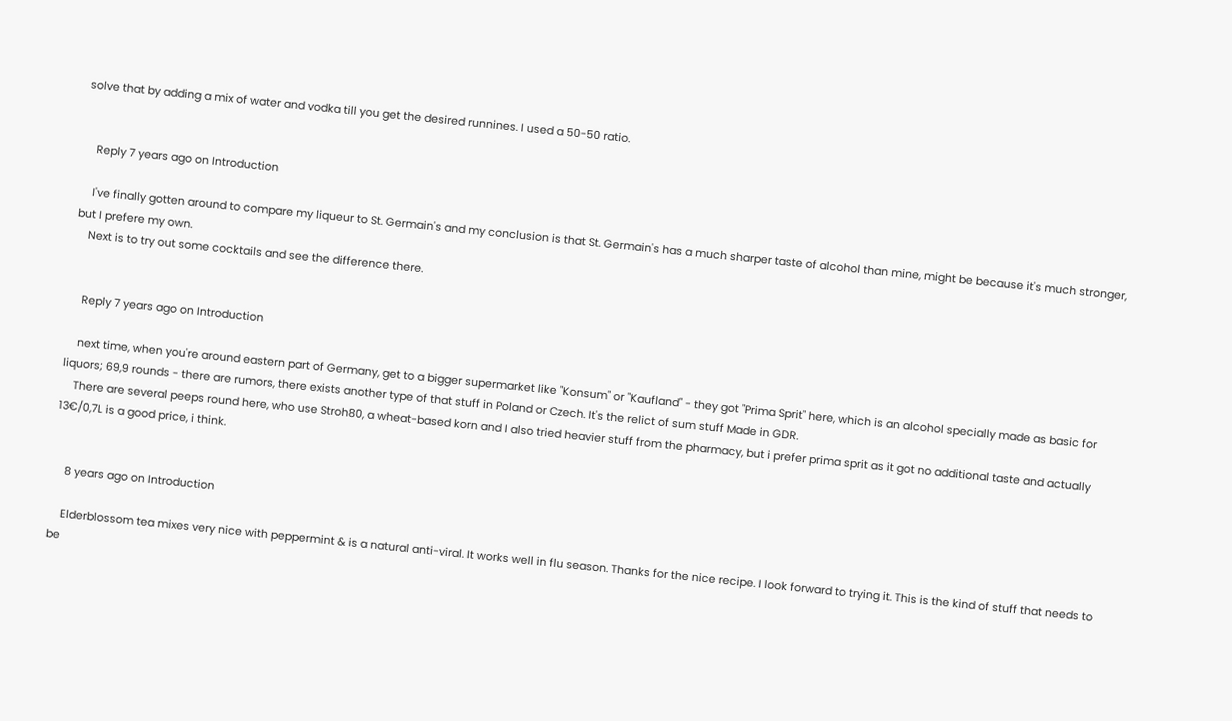solve that by adding a mix of water and vodka till you get the desired runnines. I used a 50-50 ratio.


    Reply 7 years ago on Introduction

    I've finally gotten around to compare my liqueur to St. Germain's and my conclusion is that St. Germain's has a much sharper taste of alcohol than mine, might be because it's much stronger, but I prefere my own.
    Next is to try out some cocktails and see the difference there.


    Reply 7 years ago on Introduction

    next time, when you're around eastern part of Germany, get to a bigger supermarket like "Konsum" or "Kaufland" - they got "Prima Sprit" here, which is an alcohol specially made as basic for liquors; 69,9 rounds - there are rumors, there exists another type of that stuff in Poland or Czech. It's the relict of sum stuff Made in GDR.
    There are several peeps round here, who use Stroh80, a wheat-based korn and I also tried heavier stuff from the pharmacy, but i prefer prima sprit as it got no additional taste and actually 13€/0,7L is a good price, i think.


    8 years ago on Introduction

    Elderblossom tea mixes very nice with peppermint & is a natural anti-viral. It works well in flu season. Thanks for the nice recipe. I look forward to trying it. This is the kind of stuff that needs to be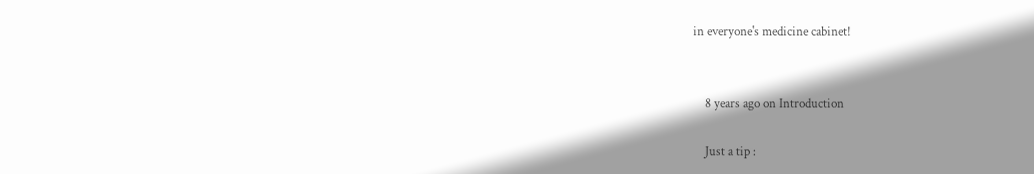in everyone's medicine cabinet!


    8 years ago on Introduction

    Just a tip :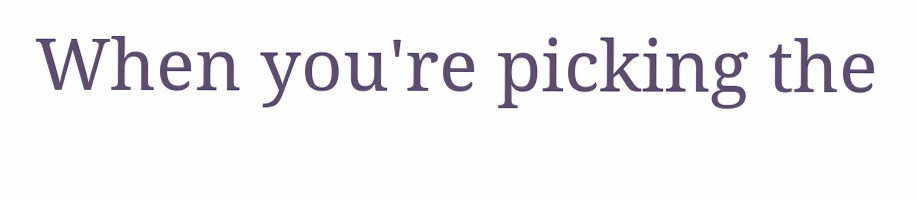When you're picking the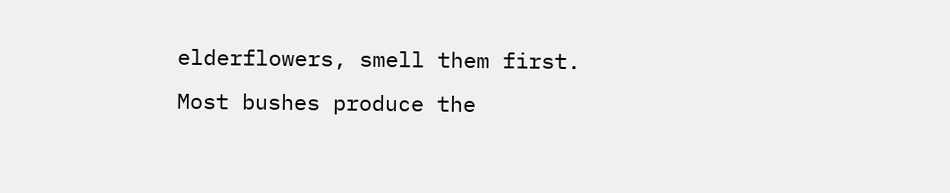elderflowers, smell them first.  Most bushes produce the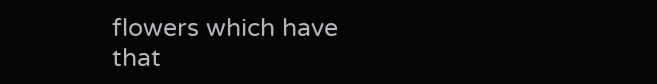flowers which have that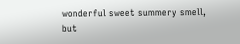wonderful sweet summery smell, but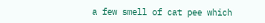a few smell of cat pee which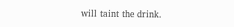will taint the drink.